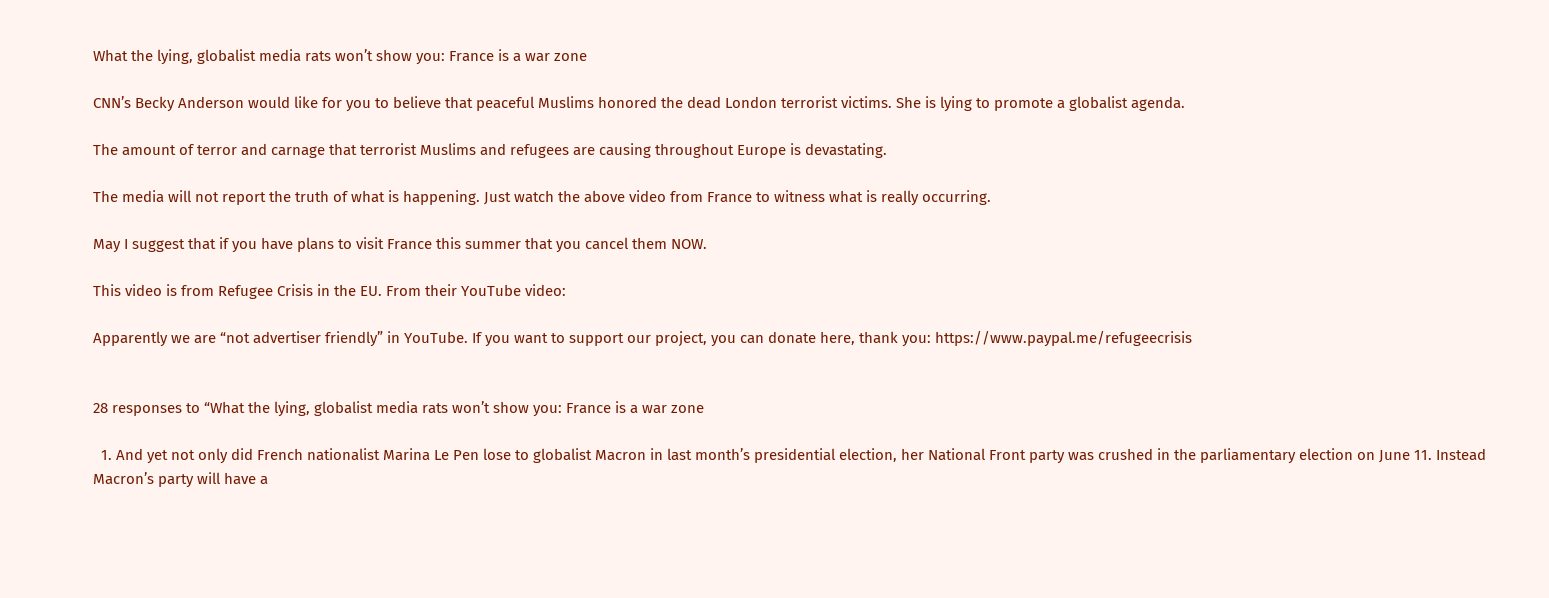What the lying, globalist media rats won’t show you: France is a war zone

CNN’s Becky Anderson would like for you to believe that peaceful Muslims honored the dead London terrorist victims. She is lying to promote a globalist agenda.

The amount of terror and carnage that terrorist Muslims and refugees are causing throughout Europe is devastating.

The media will not report the truth of what is happening. Just watch the above video from France to witness what is really occurring.

May I suggest that if you have plans to visit France this summer that you cancel them NOW.

This video is from Refugee Crisis in the EU. From their YouTube video:

Apparently we are “not advertiser friendly” in YouTube. If you want to support our project, you can donate here, thank you: https://www.paypal.me/refugeecrisis


28 responses to “What the lying, globalist media rats won’t show you: France is a war zone

  1. And yet not only did French nationalist Marina Le Pen lose to globalist Macron in last month’s presidential election, her National Front party was crushed in the parliamentary election on June 11. Instead Macron’s party will have a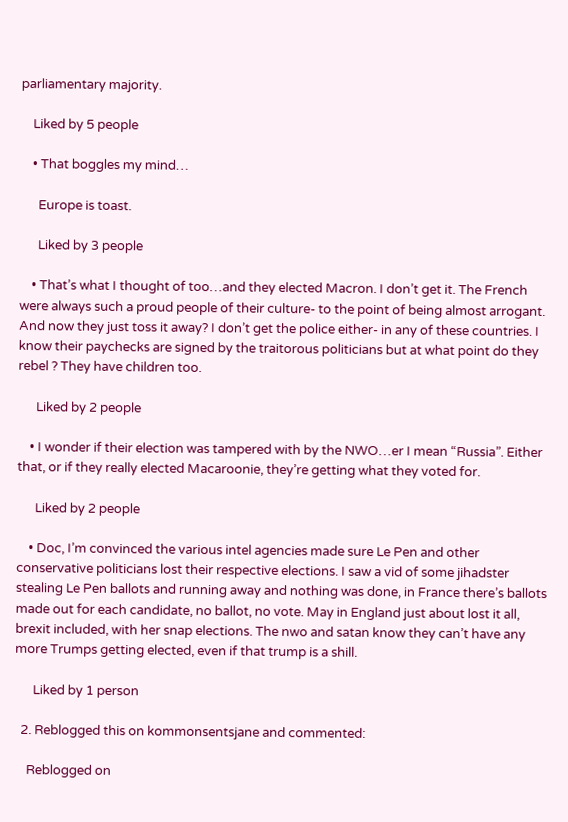parliamentary majority.

    Liked by 5 people

    • That boggles my mind…

      Europe is toast.

      Liked by 3 people

    • That’s what I thought of too…and they elected Macron. I don’t get it. The French were always such a proud people of their culture- to the point of being almost arrogant. And now they just toss it away? I don’t get the police either- in any of these countries. I know their paychecks are signed by the traitorous politicians but at what point do they rebel ? They have children too.

      Liked by 2 people

    • I wonder if their election was tampered with by the NWO…er I mean “Russia”. Either that, or if they really elected Macaroonie, they’re getting what they voted for.

      Liked by 2 people

    • Doc, I’m convinced the various intel agencies made sure Le Pen and other conservative politicians lost their respective elections. I saw a vid of some jihadster stealing Le Pen ballots and running away and nothing was done, in France there’s ballots made out for each candidate, no ballot, no vote. May in England just about lost it all, brexit included, with her snap elections. The nwo and satan know they can’t have any more Trumps getting elected, even if that trump is a shill.

      Liked by 1 person

  2. Reblogged this on kommonsentsjane and commented:

    Reblogged on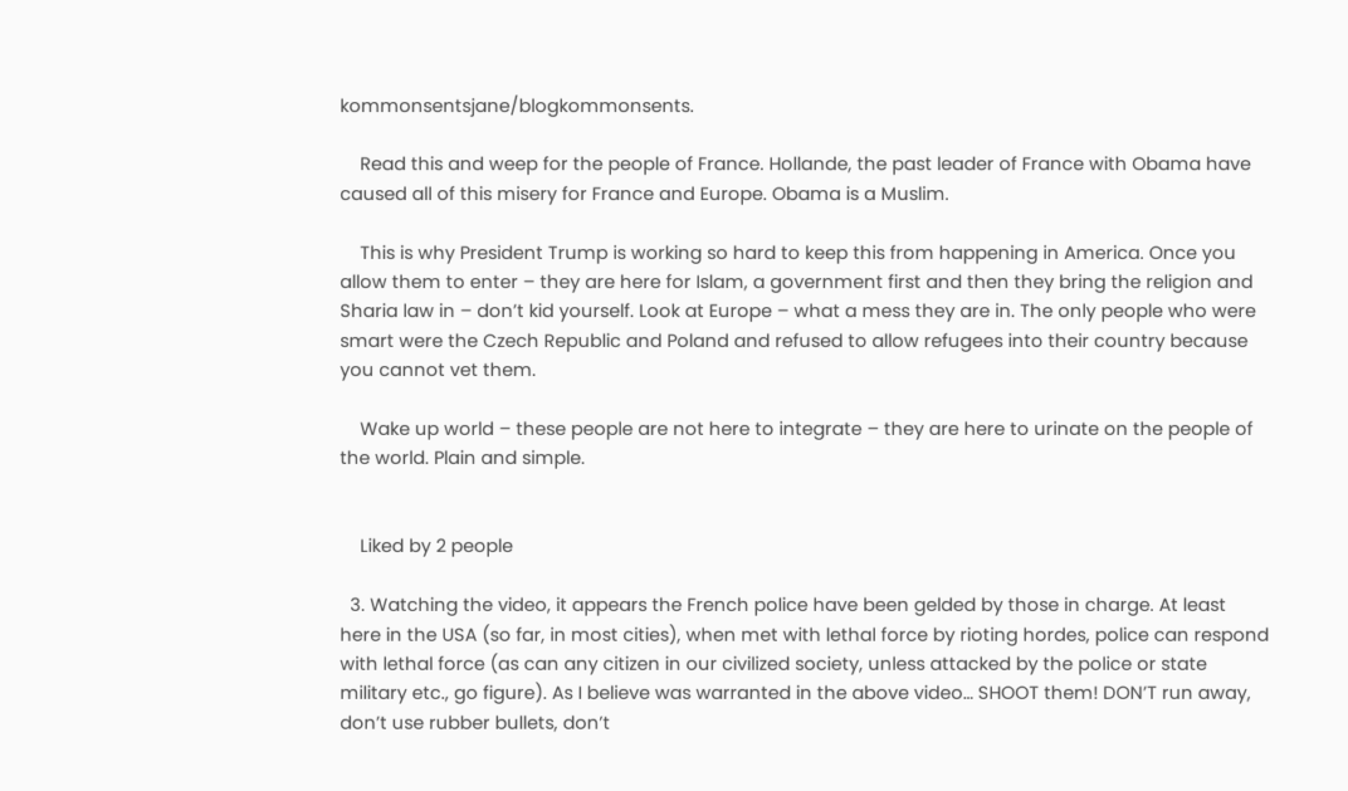kommonsentsjane/blogkommonsents.

    Read this and weep for the people of France. Hollande, the past leader of France with Obama have caused all of this misery for France and Europe. Obama is a Muslim.

    This is why President Trump is working so hard to keep this from happening in America. Once you allow them to enter – they are here for Islam, a government first and then they bring the religion and Sharia law in – don’t kid yourself. Look at Europe – what a mess they are in. The only people who were smart were the Czech Republic and Poland and refused to allow refugees into their country because you cannot vet them.

    Wake up world – these people are not here to integrate – they are here to urinate on the people of the world. Plain and simple.


    Liked by 2 people

  3. Watching the video, it appears the French police have been gelded by those in charge. At least here in the USA (so far, in most cities), when met with lethal force by rioting hordes, police can respond with lethal force (as can any citizen in our civilized society, unless attacked by the police or state military etc., go figure). As I believe was warranted in the above video… SHOOT them! DON’T run away, don’t use rubber bullets, don’t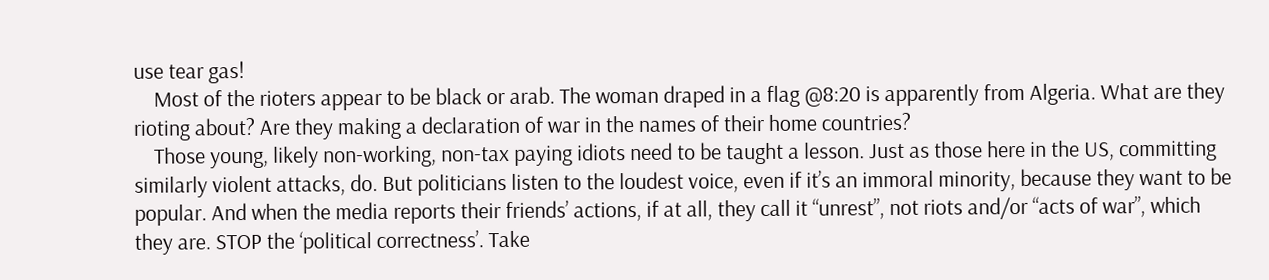use tear gas!
    Most of the rioters appear to be black or arab. The woman draped in a flag @8:20 is apparently from Algeria. What are they rioting about? Are they making a declaration of war in the names of their home countries?
    Those young, likely non-working, non-tax paying idiots need to be taught a lesson. Just as those here in the US, committing similarly violent attacks, do. But politicians listen to the loudest voice, even if it’s an immoral minority, because they want to be popular. And when the media reports their friends’ actions, if at all, they call it “unrest”, not riots and/or “acts of war”, which they are. STOP the ‘political correctness’. Take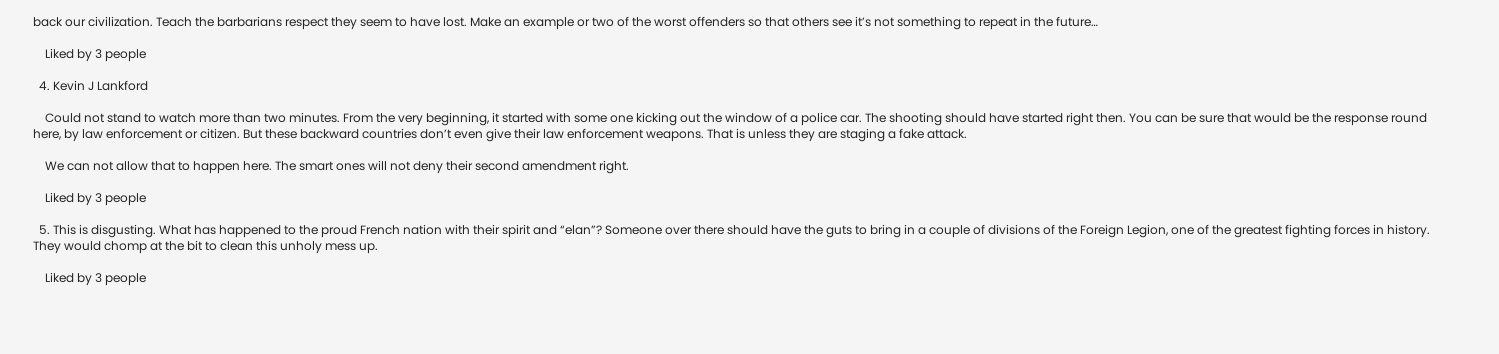back our civilization. Teach the barbarians respect they seem to have lost. Make an example or two of the worst offenders so that others see it’s not something to repeat in the future…

    Liked by 3 people

  4. Kevin J Lankford

    Could not stand to watch more than two minutes. From the very beginning, it started with some one kicking out the window of a police car. The shooting should have started right then. You can be sure that would be the response round here, by law enforcement or citizen. But these backward countries don’t even give their law enforcement weapons. That is unless they are staging a fake attack.

    We can not allow that to happen here. The smart ones will not deny their second amendment right.

    Liked by 3 people

  5. This is disgusting. What has happened to the proud French nation with their spirit and “elan”? Someone over there should have the guts to bring in a couple of divisions of the Foreign Legion, one of the greatest fighting forces in history. They would chomp at the bit to clean this unholy mess up.

    Liked by 3 people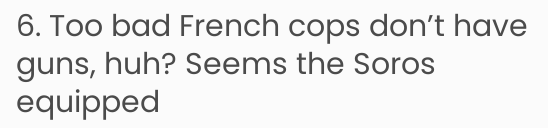6. Too bad French cops don’t have guns, huh? Seems the Soros equipped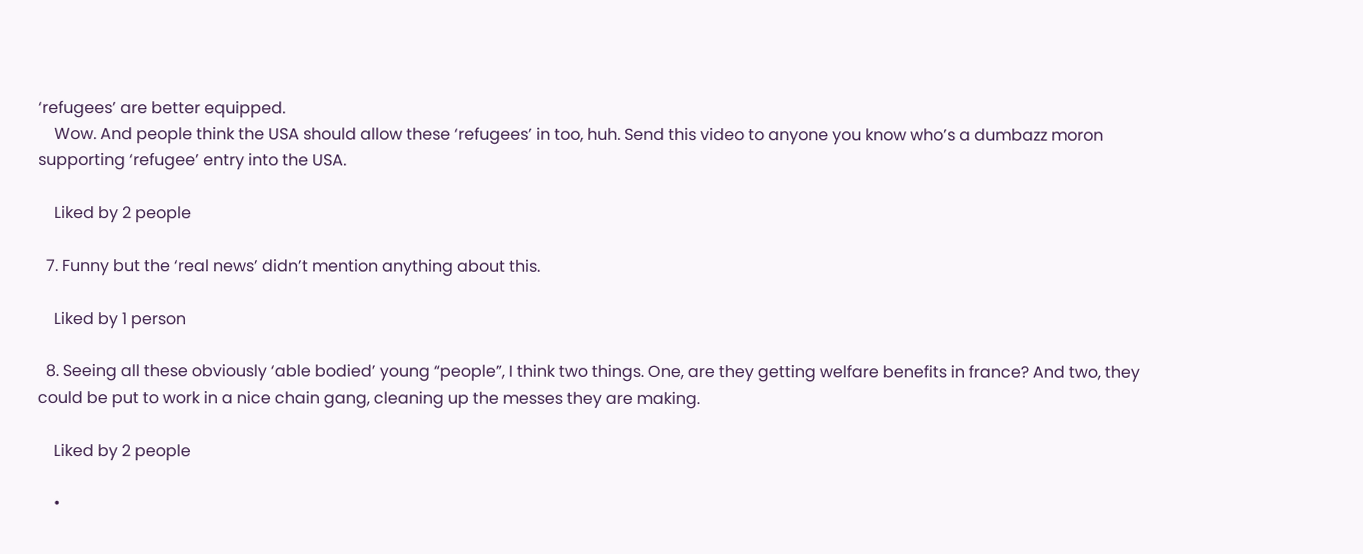‘refugees’ are better equipped.
    Wow. And people think the USA should allow these ‘refugees’ in too, huh. Send this video to anyone you know who’s a dumbazz moron supporting ‘refugee’ entry into the USA.

    Liked by 2 people

  7. Funny but the ‘real news’ didn’t mention anything about this.

    Liked by 1 person

  8. Seeing all these obviously ‘able bodied’ young “people”, I think two things. One, are they getting welfare benefits in france? And two, they could be put to work in a nice chain gang, cleaning up the messes they are making.

    Liked by 2 people

    •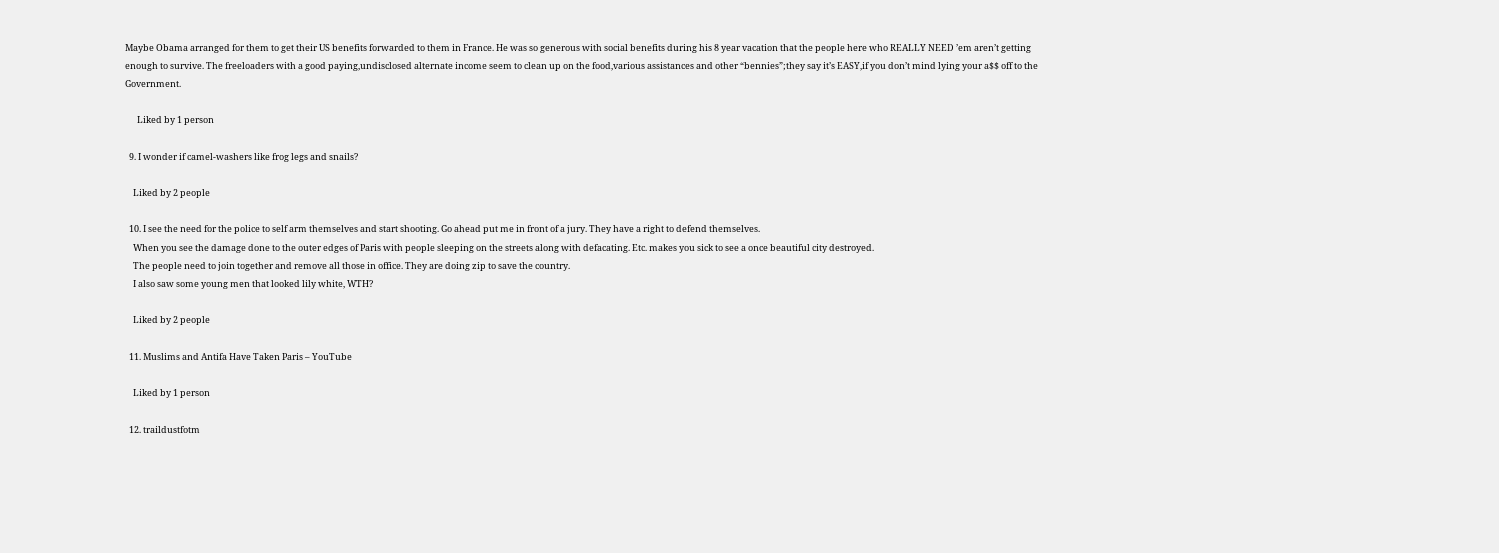Maybe Obama arranged for them to get their US benefits forwarded to them in France. He was so generous with social benefits during his 8 year vacation that the people here who REALLY NEED ’em aren’t getting enough to survive. The freeloaders with a good paying,undisclosed alternate income seem to clean up on the food,various assistances and other “bennies”;they say it’s EASY,if you don’t mind lying your a$$ off to the Government.

      Liked by 1 person

  9. I wonder if camel-washers like frog legs and snails?

    Liked by 2 people

  10. I see the need for the police to self arm themselves and start shooting. Go ahead put me in front of a jury. They have a right to defend themselves.
    When you see the damage done to the outer edges of Paris with people sleeping on the streets along with defacating. Etc. makes you sick to see a once beautiful city destroyed.
    The people need to join together and remove all those in office. They are doing zip to save the country.
    I also saw some young men that looked lily white, WTH?

    Liked by 2 people

  11. Muslims and Antifa Have Taken Paris – YouTube

    Liked by 1 person

  12. traildustfotm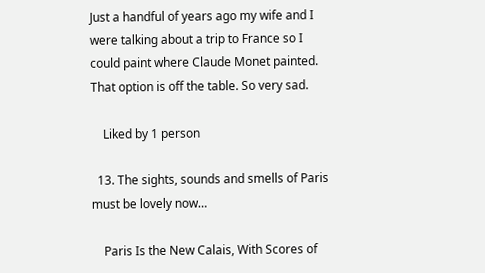Just a handful of years ago my wife and I were talking about a trip to France so I could paint where Claude Monet painted. That option is off the table. So very sad.

    Liked by 1 person

  13. The sights, sounds and smells of Paris must be lovely now…

    Paris Is the New Calais, With Scores of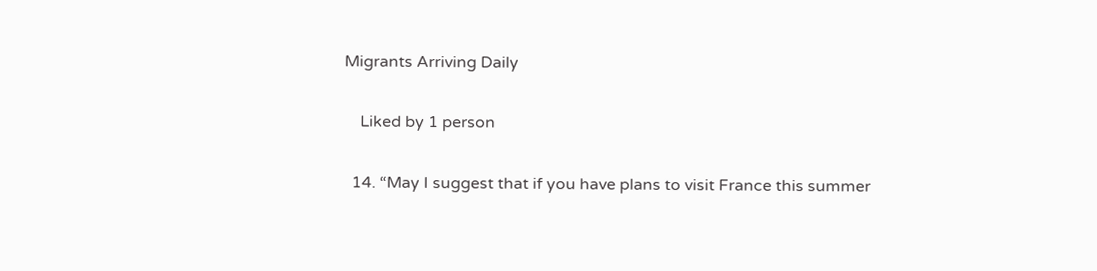Migrants Arriving Daily

    Liked by 1 person

  14. “May I suggest that if you have plans to visit France this summer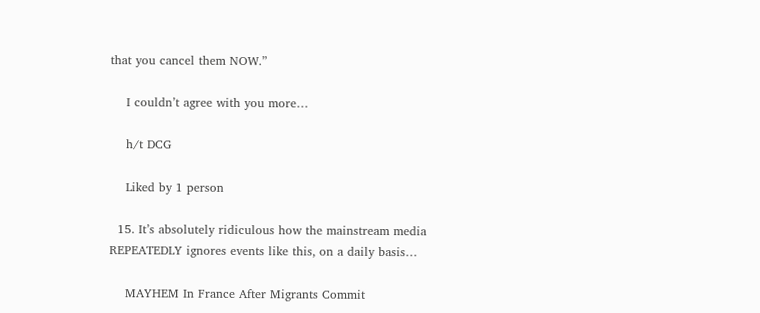that you cancel them NOW.”

    I couldn’t agree with you more…

    h/t DCG

    Liked by 1 person

  15. It’s absolutely ridiculous how the mainstream media REPEATEDLY ignores events like this, on a daily basis…

    MAYHEM In France After Migrants Commit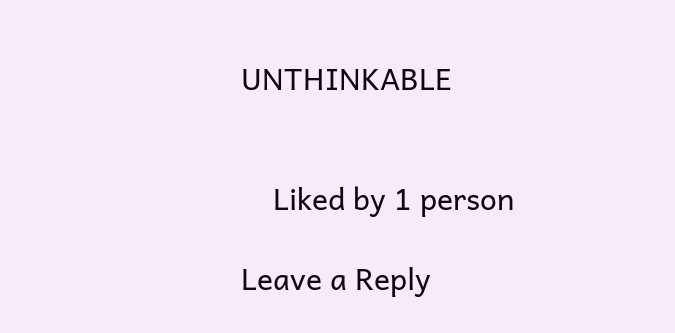UNTHINKABLE


    Liked by 1 person

Leave a Reply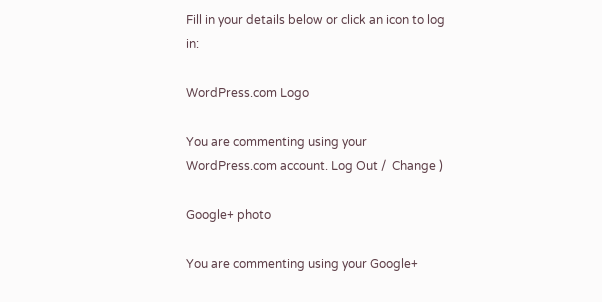Fill in your details below or click an icon to log in:

WordPress.com Logo

You are commenting using your WordPress.com account. Log Out /  Change )

Google+ photo

You are commenting using your Google+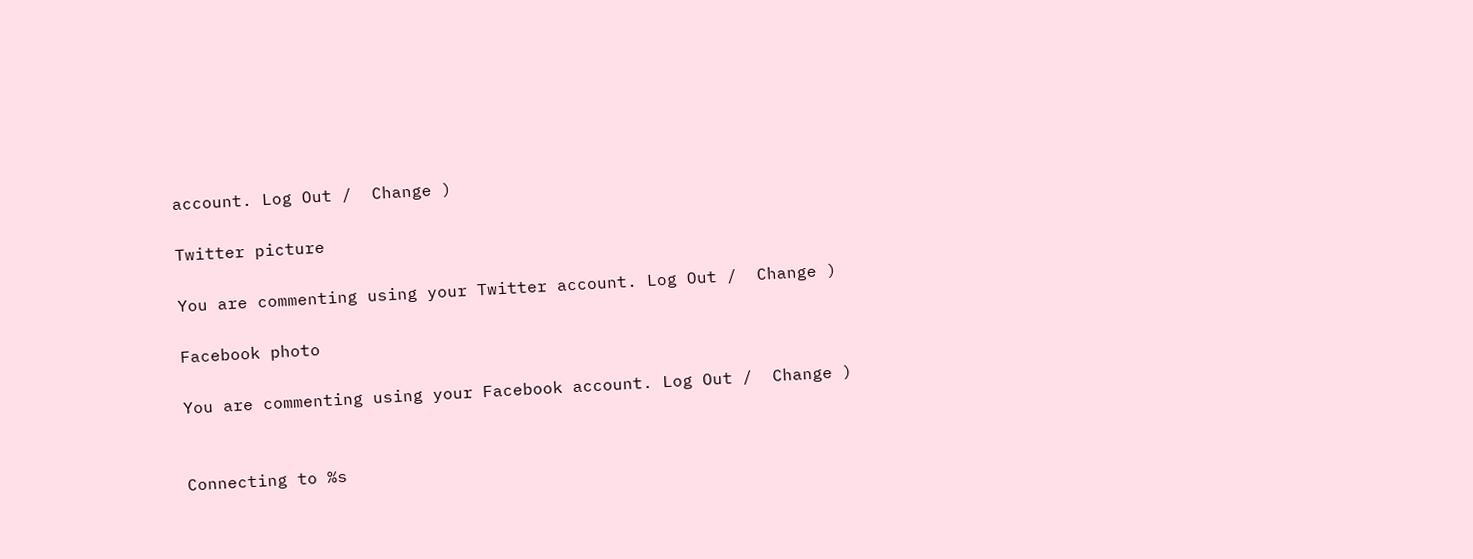account. Log Out /  Change )

Twitter picture

You are commenting using your Twitter account. Log Out /  Change )

Facebook photo

You are commenting using your Facebook account. Log Out /  Change )


Connecting to %s